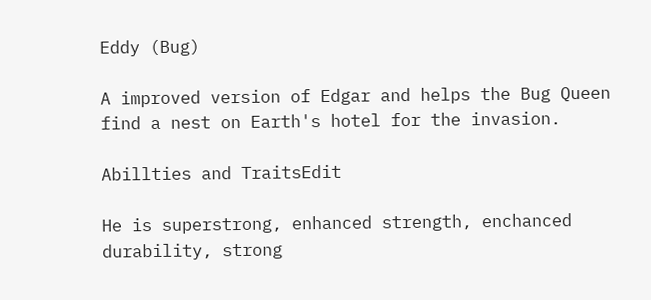Eddy (Bug)

A improved version of Edgar and helps the Bug Queen find a nest on Earth's hotel for the invasion.

Abillties and TraitsEdit

He is superstrong, enhanced strength, enchanced durability, strong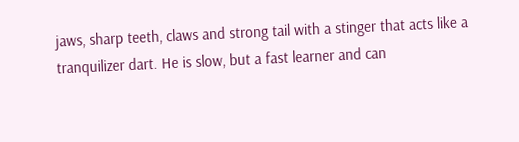jaws, sharp teeth, claws and strong tail with a stinger that acts like a tranquilizer dart. He is slow, but a fast learner and can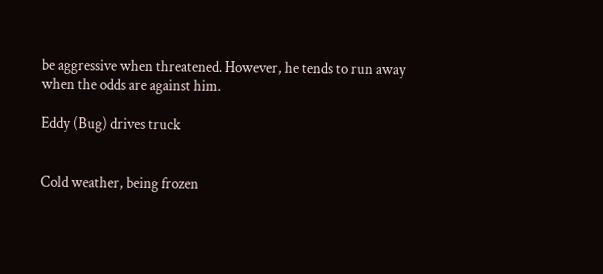be aggressive when threatened. However, he tends to run away when the odds are against him.

Eddy (Bug) drives truck


Cold weather, being frozen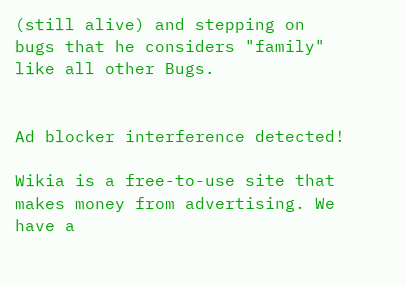(still alive) and stepping on bugs that he considers "family" like all other Bugs.


Ad blocker interference detected!

Wikia is a free-to-use site that makes money from advertising. We have a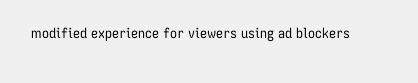modified experience for viewers using ad blockers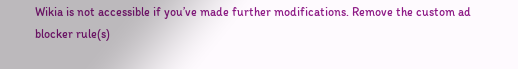Wikia is not accessible if you’ve made further modifications. Remove the custom ad blocker rule(s)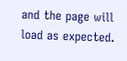and the page will load as expected.